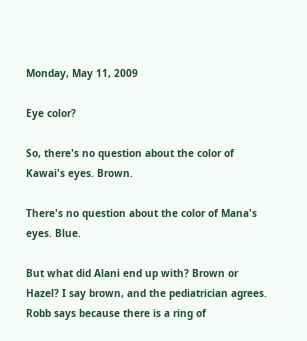Monday, May 11, 2009

Eye color?

So, there's no question about the color of Kawai's eyes. Brown.

There's no question about the color of Mana's eyes. Blue.

But what did Alani end up with? Brown or Hazel? I say brown, and the pediatrician agrees. Robb says because there is a ring of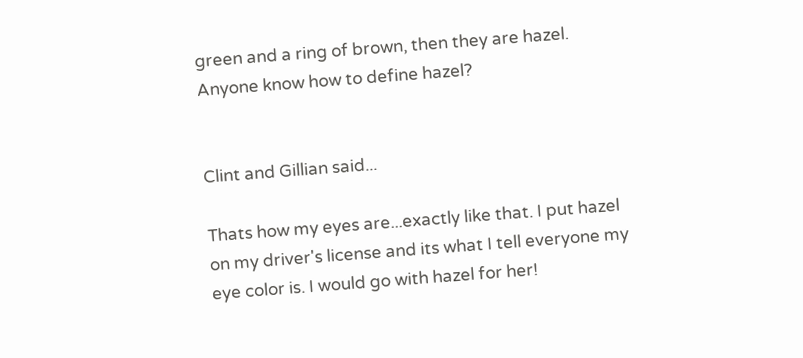green and a ring of brown, then they are hazel. Anyone know how to define hazel?


Clint and Gillian said...

Thats how my eyes are...exactly like that. I put hazel on my driver's license and its what I tell everyone my eye color is. I would go with hazel for her!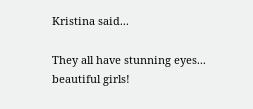Kristina said...

They all have stunning eyes... beautiful girls!